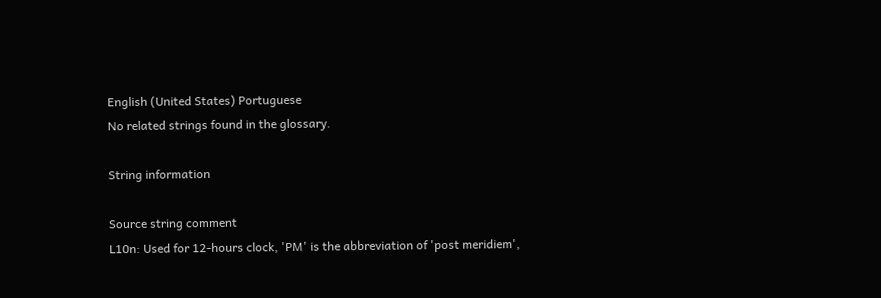English (United States) Portuguese
No related strings found in the glossary.

String information

Source string comment
L10n: Used for 12-hours clock, 'PM' is the abbreviation of 'post meridiem',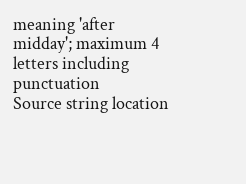meaning 'after midday'; maximum 4 letters including punctuation
Source string location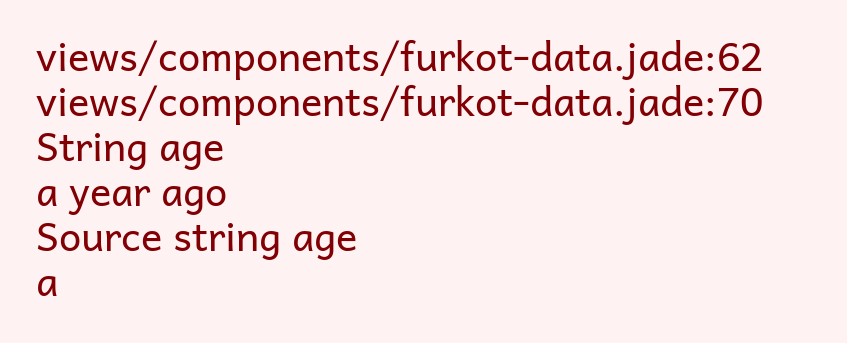views/components/furkot-data.jade:62 views/components/furkot-data.jade:70
String age
a year ago
Source string age
a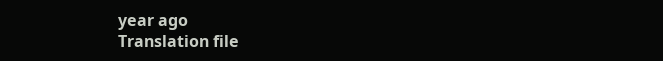year ago
Translation file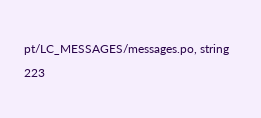pt/LC_MESSAGES/messages.po, string 223